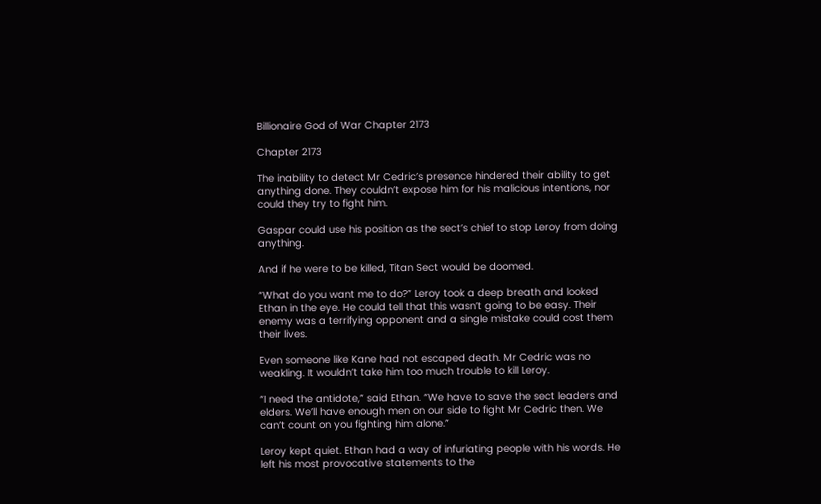Billionaire God of War Chapter 2173

Chapter 2173

The inability to detect Mr Cedric’s presence hindered their ability to get anything done. They couldn’t expose him for his malicious intentions, nor could they try to fight him.

Gaspar could use his position as the sect’s chief to stop Leroy from doing anything.

And if he were to be killed, Titan Sect would be doomed.

“What do you want me to do?” Leroy took a deep breath and looked Ethan in the eye. He could tell that this wasn’t going to be easy. Their enemy was a terrifying opponent and a single mistake could cost them their lives.

Even someone like Kane had not escaped death. Mr Cedric was no weakling. It wouldn’t take him too much trouble to kill Leroy.

“I need the antidote,” said Ethan. “We have to save the sect leaders and elders. We’ll have enough men on our side to fight Mr Cedric then. We can’t count on you fighting him alone.”

Leroy kept quiet. Ethan had a way of infuriating people with his words. He left his most provocative statements to the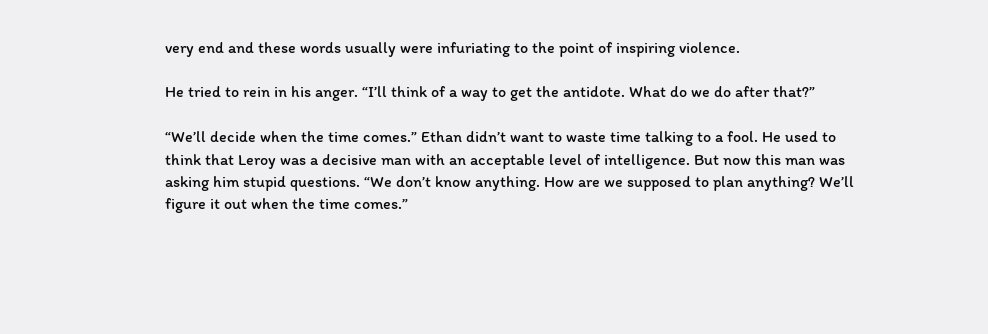very end and these words usually were infuriating to the point of inspiring violence.

He tried to rein in his anger. “I’ll think of a way to get the antidote. What do we do after that?”

“We’ll decide when the time comes.” Ethan didn’t want to waste time talking to a fool. He used to think that Leroy was a decisive man with an acceptable level of intelligence. But now this man was asking him stupid questions. “We don’t know anything. How are we supposed to plan anything? We’ll figure it out when the time comes.”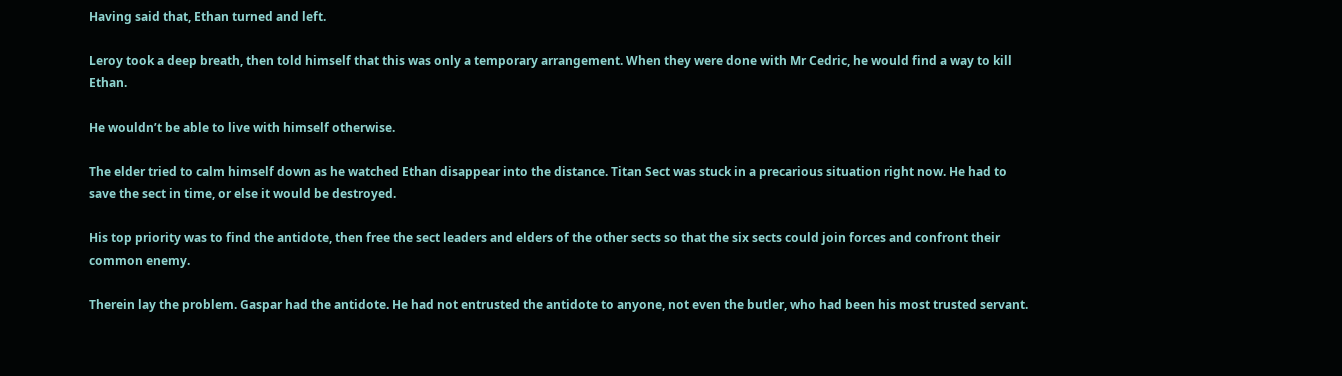Having said that, Ethan turned and left.

Leroy took a deep breath, then told himself that this was only a temporary arrangement. When they were done with Mr Cedric, he would find a way to kill Ethan.

He wouldn’t be able to live with himself otherwise.

The elder tried to calm himself down as he watched Ethan disappear into the distance. Titan Sect was stuck in a precarious situation right now. He had to save the sect in time, or else it would be destroyed.

His top priority was to find the antidote, then free the sect leaders and elders of the other sects so that the six sects could join forces and confront their common enemy.

Therein lay the problem. Gaspar had the antidote. He had not entrusted the antidote to anyone, not even the butler, who had been his most trusted servant.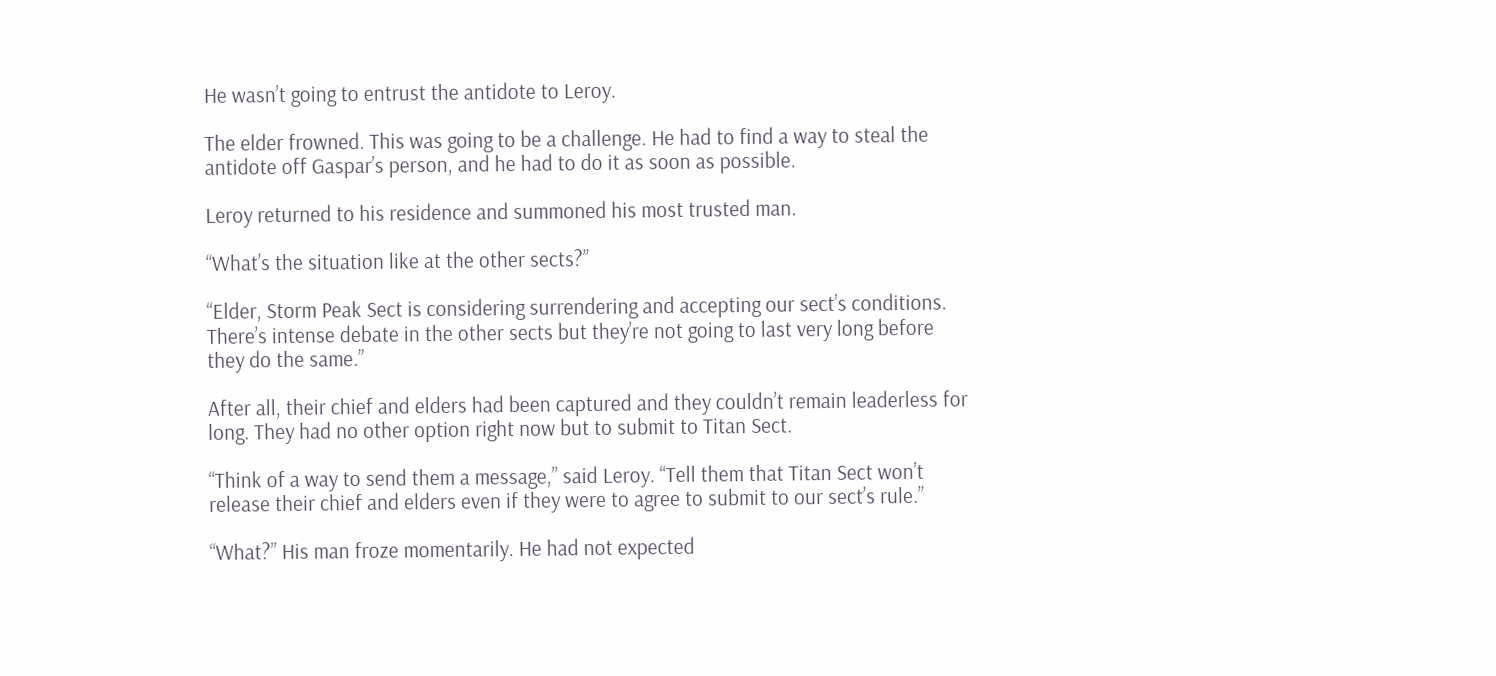He wasn’t going to entrust the antidote to Leroy.

The elder frowned. This was going to be a challenge. He had to find a way to steal the antidote off Gaspar’s person, and he had to do it as soon as possible.

Leroy returned to his residence and summoned his most trusted man.

“What’s the situation like at the other sects?”

“Elder, Storm Peak Sect is considering surrendering and accepting our sect’s conditions. There’s intense debate in the other sects but they’re not going to last very long before they do the same.”

After all, their chief and elders had been captured and they couldn’t remain leaderless for long. They had no other option right now but to submit to Titan Sect.

“Think of a way to send them a message,” said Leroy. “Tell them that Titan Sect won’t release their chief and elders even if they were to agree to submit to our sect’s rule.”

“What?” His man froze momentarily. He had not expected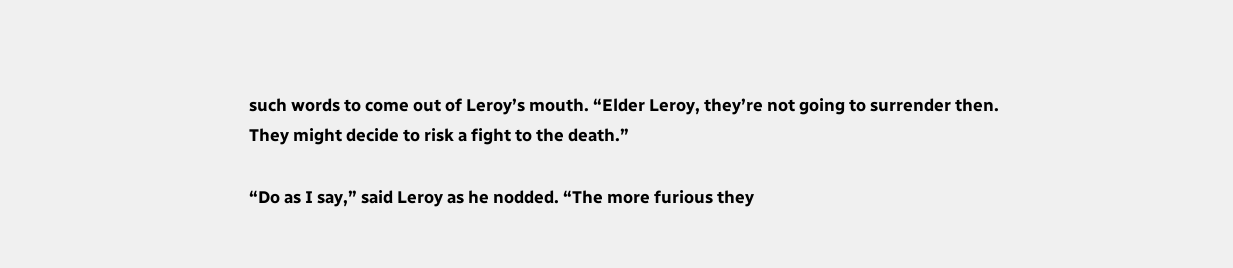such words to come out of Leroy’s mouth. “Elder Leroy, they’re not going to surrender then. They might decide to risk a fight to the death.”

“Do as I say,” said Leroy as he nodded. “The more furious they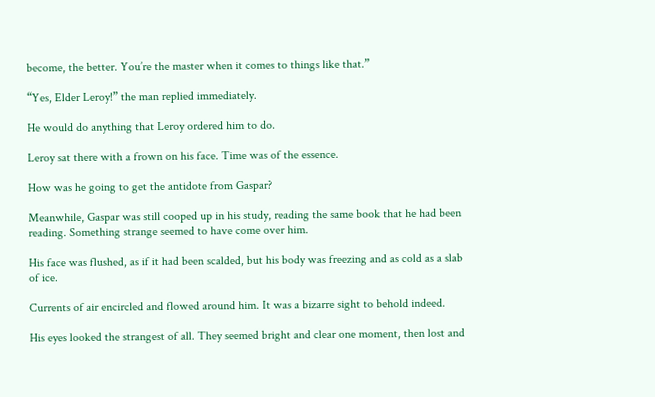become, the better. You’re the master when it comes to things like that.”

“Yes, Elder Leroy!” the man replied immediately.

He would do anything that Leroy ordered him to do.

Leroy sat there with a frown on his face. Time was of the essence.

How was he going to get the antidote from Gaspar?

Meanwhile, Gaspar was still cooped up in his study, reading the same book that he had been reading. Something strange seemed to have come over him.

His face was flushed, as if it had been scalded, but his body was freezing and as cold as a slab of ice.

Currents of air encircled and flowed around him. It was a bizarre sight to behold indeed.

His eyes looked the strangest of all. They seemed bright and clear one moment, then lost and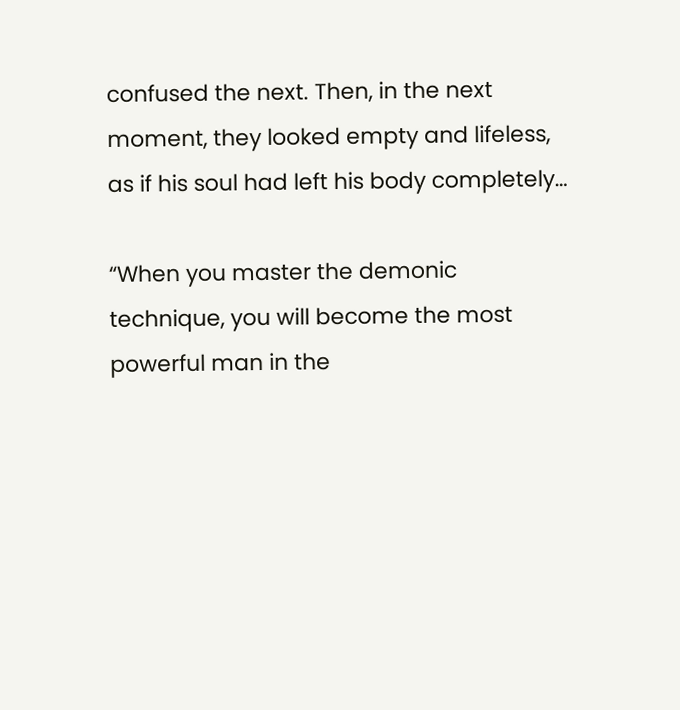confused the next. Then, in the next moment, they looked empty and lifeless, as if his soul had left his body completely…

“When you master the demonic technique, you will become the most powerful man in the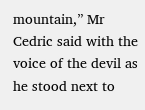mountain,” Mr Cedric said with the voice of the devil as he stood next to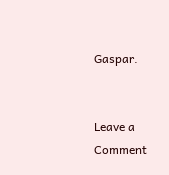Gaspar.


Leave a Comment